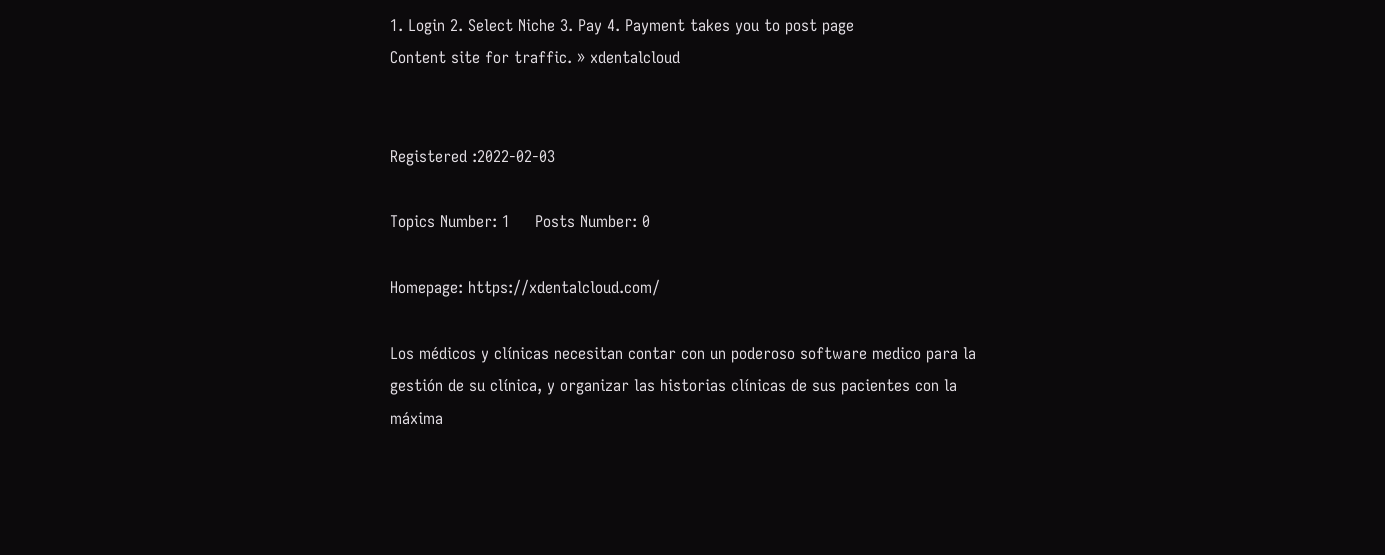1. Login 2. Select Niche 3. Pay 4. Payment takes you to post page
Content site for traffic. » xdentalcloud


Registered :2022-02-03

Topics Number: 1     Posts Number: 0

Homepage: https://xdentalcloud.com/

Los médicos y clínicas necesitan contar con un poderoso software medico para la gestión de su clínica, y organizar las historias clínicas de sus pacientes con la máxima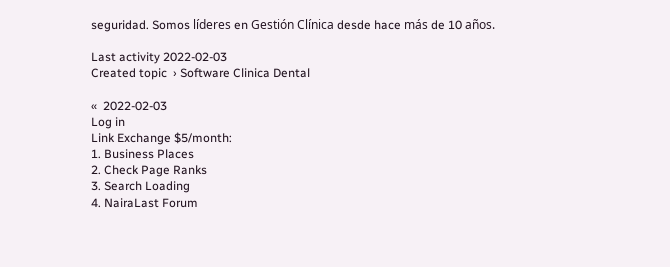seguridad. Somos líderes en Gestión Clínica desde hace más de 10 años.

Last activity 2022-02-03
Created topic  › Software Clinica Dental

«  2022-02-03
Log in
Link Exchange $5/month:
1. Business Places
2. Check Page Ranks
3. Search Loading
4. NairaLast Forum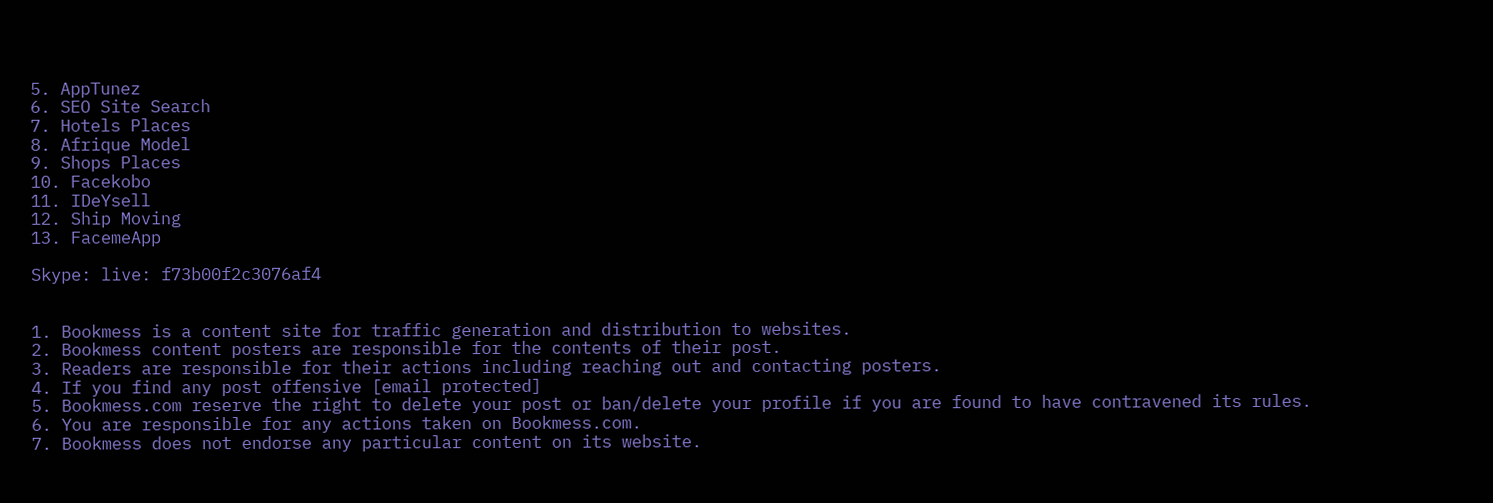5. AppTunez
6. SEO Site Search
7. Hotels Places
8. Afrique Model
9. Shops Places
10. Facekobo
11. IDeYsell
12. Ship Moving
13. FacemeApp

Skype: live: f73b00f2c3076af4


1. Bookmess is a content site for traffic generation and distribution to websites.
2. Bookmess content posters are responsible for the contents of their post.
3. Readers are responsible for their actions including reaching out and contacting posters.
4. If you find any post offensive [email protected]
5. Bookmess.com reserve the right to delete your post or ban/delete your profile if you are found to have contravened its rules.
6. You are responsible for any actions taken on Bookmess.com.
7. Bookmess does not endorse any particular content on its website.